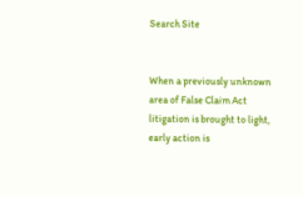Search Site


When a previously unknown area of False Claim Act litigation is brought to light, early action is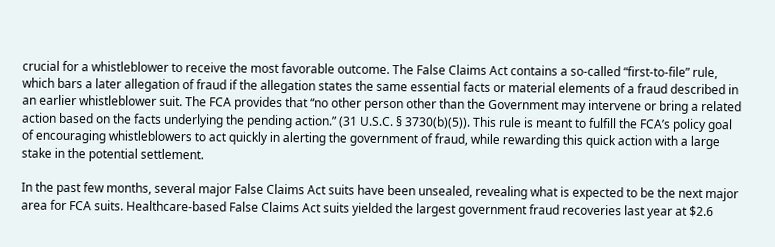crucial for a whistleblower to receive the most favorable outcome. The False Claims Act contains a so-called “first-to-file” rule, which bars a later allegation of fraud if the allegation states the same essential facts or material elements of a fraud described in an earlier whistleblower suit. The FCA provides that “no other person other than the Government may intervene or bring a related action based on the facts underlying the pending action.” (31 U.S.C. § 3730(b)(5)). This rule is meant to fulfill the FCA’s policy goal of encouraging whistleblowers to act quickly in alerting the government of fraud, while rewarding this quick action with a large stake in the potential settlement.

In the past few months, several major False Claims Act suits have been unsealed, revealing what is expected to be the next major area for FCA suits. Healthcare-based False Claims Act suits yielded the largest government fraud recoveries last year at $2.6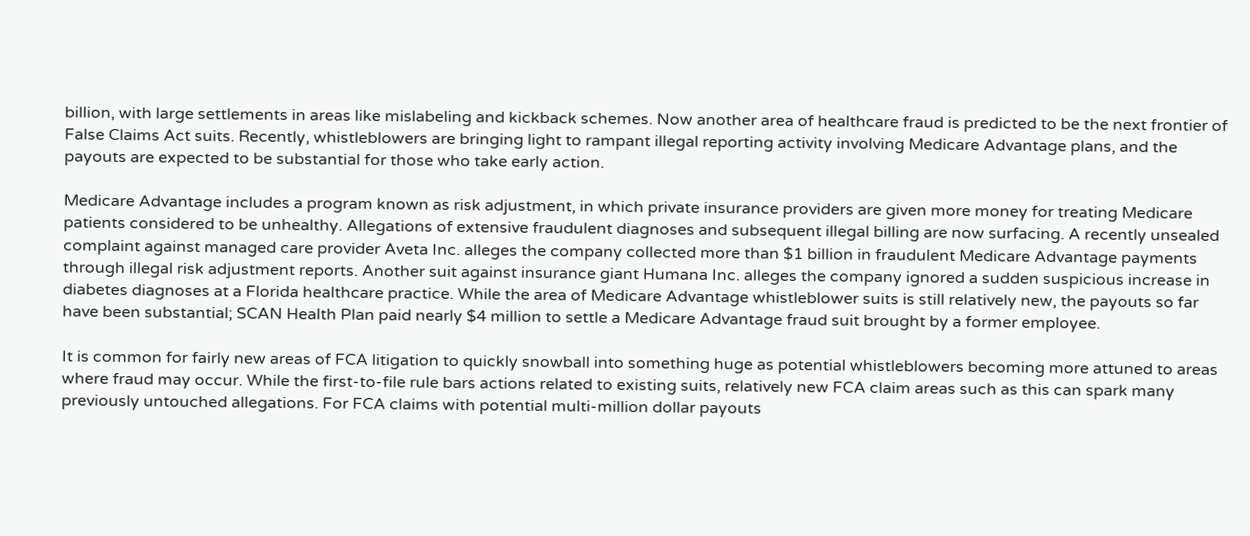billion, with large settlements in areas like mislabeling and kickback schemes. Now another area of healthcare fraud is predicted to be the next frontier of False Claims Act suits. Recently, whistleblowers are bringing light to rampant illegal reporting activity involving Medicare Advantage plans, and the payouts are expected to be substantial for those who take early action.

Medicare Advantage includes a program known as risk adjustment, in which private insurance providers are given more money for treating Medicare patients considered to be unhealthy. Allegations of extensive fraudulent diagnoses and subsequent illegal billing are now surfacing. A recently unsealed complaint against managed care provider Aveta Inc. alleges the company collected more than $1 billion in fraudulent Medicare Advantage payments through illegal risk adjustment reports. Another suit against insurance giant Humana Inc. alleges the company ignored a sudden suspicious increase in diabetes diagnoses at a Florida healthcare practice. While the area of Medicare Advantage whistleblower suits is still relatively new, the payouts so far have been substantial; SCAN Health Plan paid nearly $4 million to settle a Medicare Advantage fraud suit brought by a former employee.

It is common for fairly new areas of FCA litigation to quickly snowball into something huge as potential whistleblowers becoming more attuned to areas where fraud may occur. While the first-to-file rule bars actions related to existing suits, relatively new FCA claim areas such as this can spark many previously untouched allegations. For FCA claims with potential multi-million dollar payouts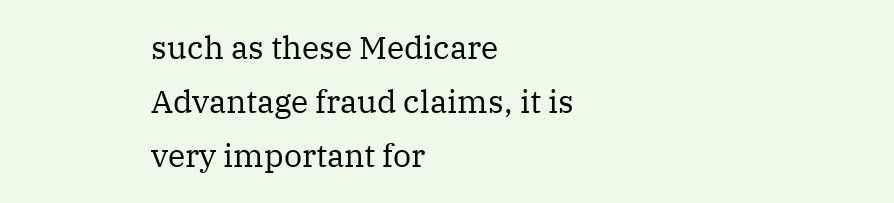such as these Medicare Advantage fraud claims, it is very important for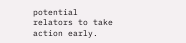potential relators to take action early.